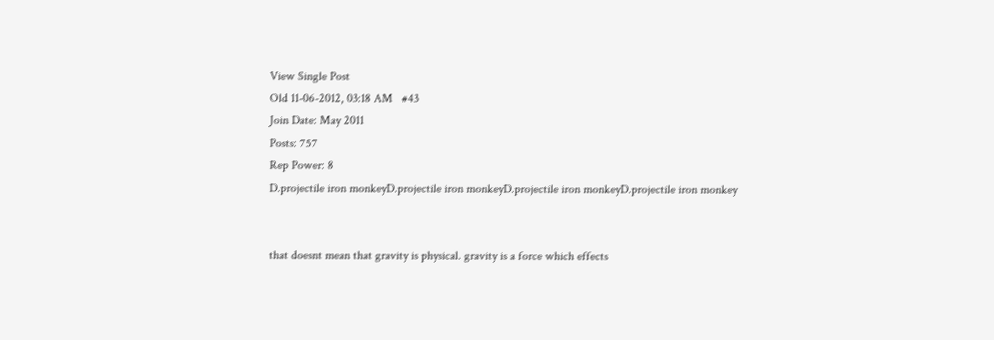View Single Post
Old 11-06-2012, 03:18 AM   #43
Join Date: May 2011
Posts: 757
Rep Power: 8
D.projectile iron monkeyD.projectile iron monkeyD.projectile iron monkeyD.projectile iron monkey


that doesnt mean that gravity is physical. gravity is a force which effects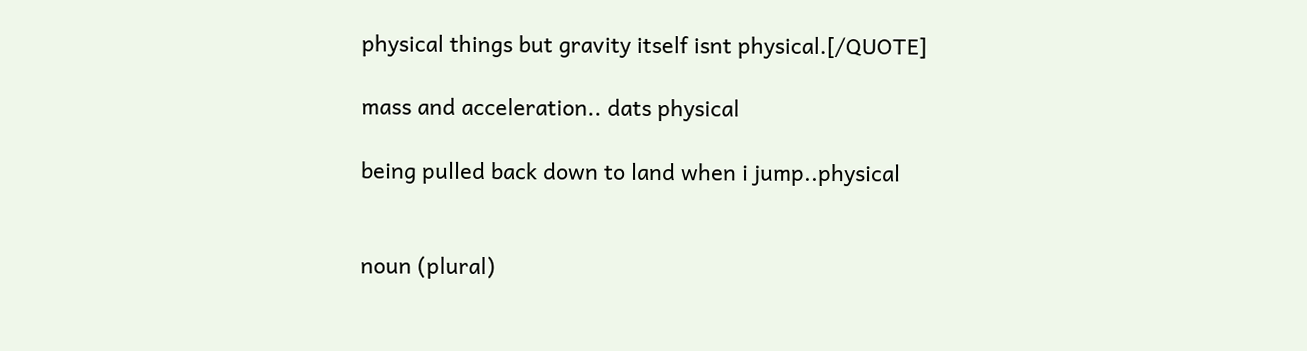physical things but gravity itself isnt physical.[/QUOTE]

mass and acceleration.. dats physical

being pulled back down to land when i jump..physical


noun (plural)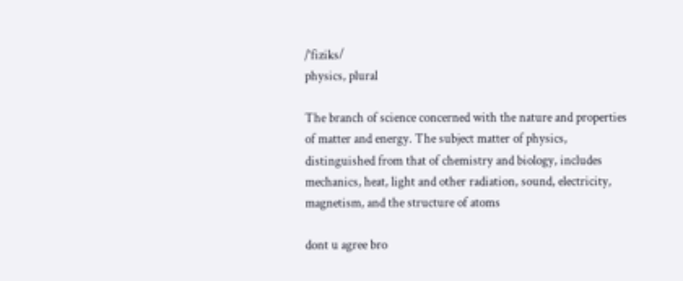/ˈfiziks/
physics, plural

The branch of science concerned with the nature and properties of matter and energy. The subject matter of physics, distinguished from that of chemistry and biology, includes mechanics, heat, light and other radiation, sound, electricity, magnetism, and the structure of atoms

dont u agree bro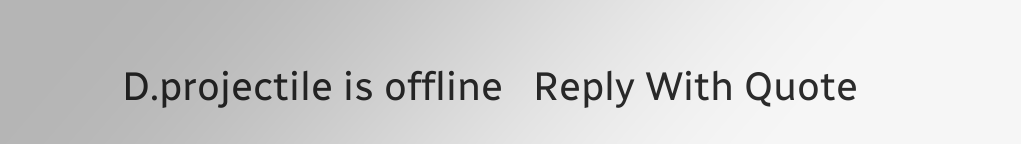D.projectile is offline   Reply With Quote